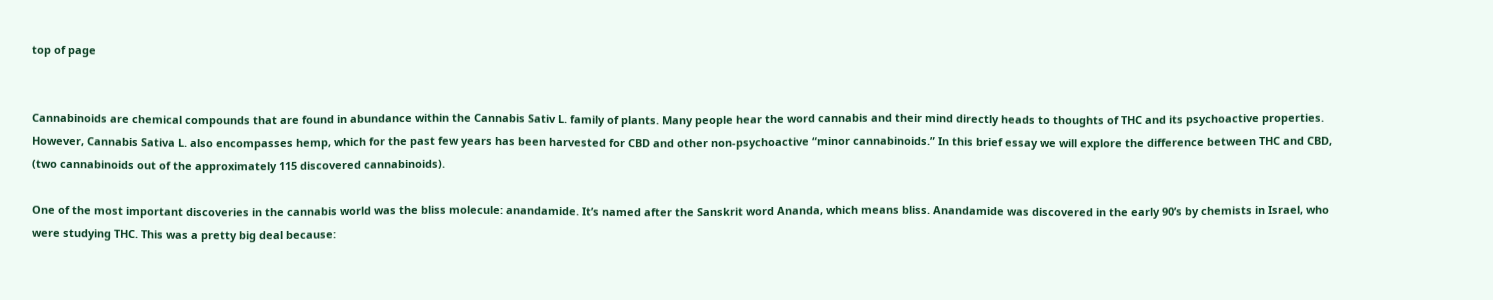top of page


Cannabinoids are chemical compounds that are found in abundance within the Cannabis Sativ L. family of plants. Many people hear the word cannabis and their mind directly heads to thoughts of THC and its psychoactive properties. However, Cannabis Sativa L. also encompasses hemp, which for the past few years has been harvested for CBD and other non-psychoactive “minor cannabinoids.” In this brief essay we will explore the difference between THC and CBD, (two cannabinoids out of the approximately 115 discovered cannabinoids).

One of the most important discoveries in the cannabis world was the bliss molecule: anandamide. It’s named after the Sanskrit word Ananda, which means bliss. Anandamide was discovered in the early 90’s by chemists in Israel, who were studying THC. This was a pretty big deal because: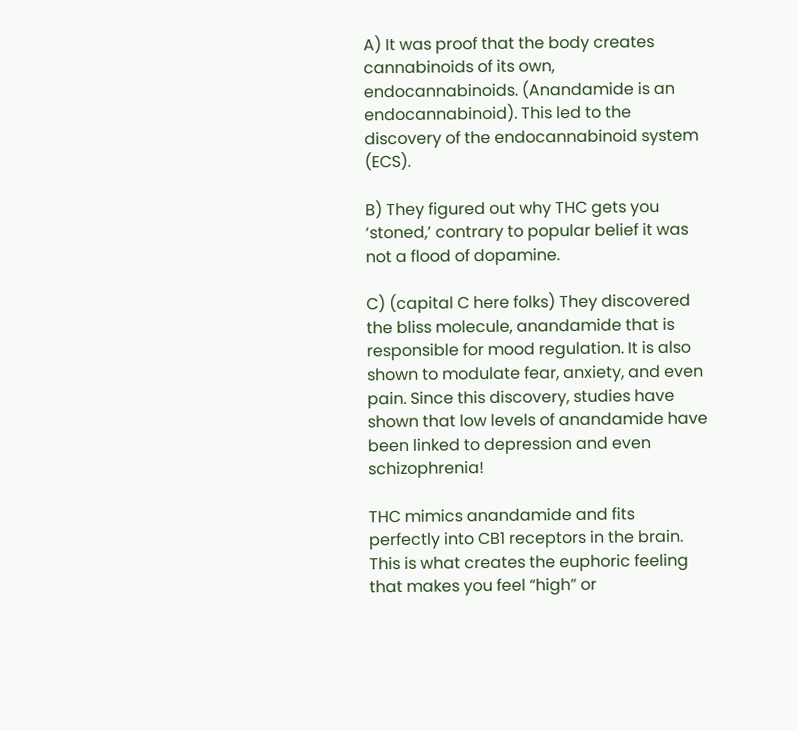A) It was proof that the body creates cannabinoids of its own, endocannabinoids. (Anandamide is an endocannabinoid). This led to the discovery of the endocannabinoid system (ECS).

B) They figured out why THC gets you ‘stoned,’ contrary to popular belief it was not a flood of dopamine.

C) (capital C here folks) They discovered the bliss molecule, anandamide that is responsible for mood regulation. It is also shown to modulate fear, anxiety, and even pain. Since this discovery, studies have shown that low levels of anandamide have been linked to depression and even schizophrenia!

THC mimics anandamide and fits perfectly into CB1 receptors in the brain. This is what creates the euphoric feeling that makes you feel “high” or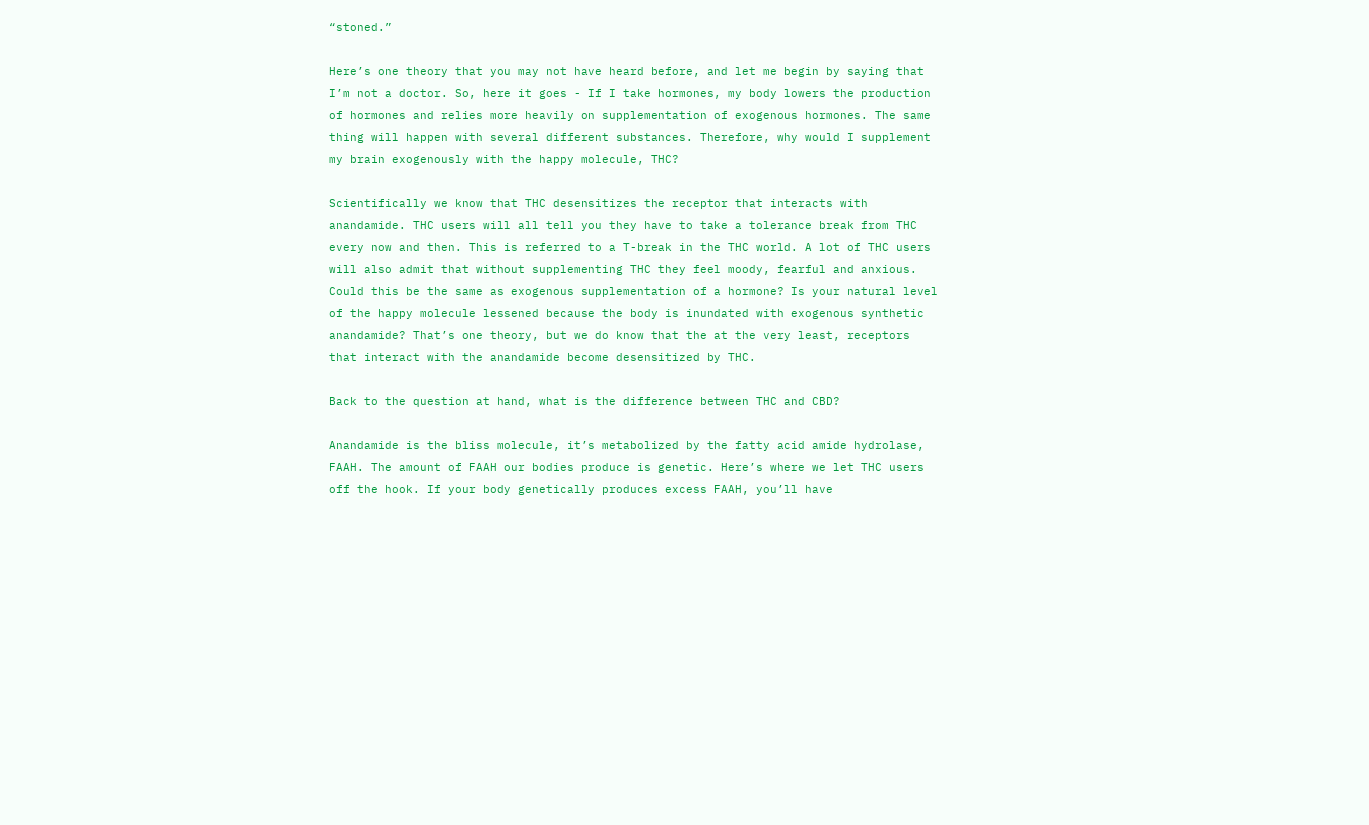“stoned.”

Here’s one theory that you may not have heard before, and let me begin by saying that I’m not a doctor. So, here it goes - If I take hormones, my body lowers the production of hormones and relies more heavily on supplementation of exogenous hormones. The same thing will happen with several different substances. Therefore, why would I supplement my brain exogenously with the happy molecule, THC?

Scientifically we know that THC desensitizes the receptor that interacts with anandamide. THC users will all tell you they have to take a tolerance break from THC every now and then. This is referred to a T-break in the THC world. A lot of THC users will also admit that without supplementing THC they feel moody, fearful and anxious. Could this be the same as exogenous supplementation of a hormone? Is your natural level of the happy molecule lessened because the body is inundated with exogenous synthetic anandamide? That’s one theory, but we do know that the at the very least, receptors that interact with the anandamide become desensitized by THC.

Back to the question at hand, what is the difference between THC and CBD?

Anandamide is the bliss molecule, it’s metabolized by the fatty acid amide hydrolase, FAAH. The amount of FAAH our bodies produce is genetic. Here’s where we let THC users off the hook. If your body genetically produces excess FAAH, you’ll have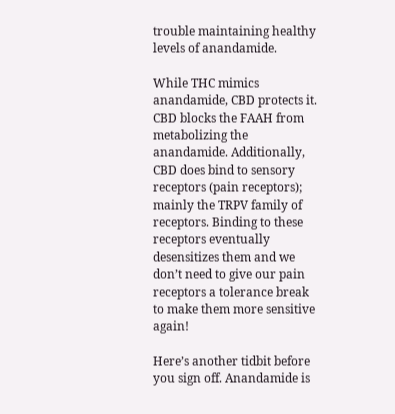trouble maintaining healthy levels of anandamide.

While THC mimics anandamide, CBD protects it. CBD blocks the FAAH from metabolizing the anandamide. Additionally, CBD does bind to sensory receptors (pain receptors); mainly the TRPV family of receptors. Binding to these receptors eventually desensitizes them and we don’t need to give our pain receptors a tolerance break to make them more sensitive again!

Here’s another tidbit before you sign off. Anandamide is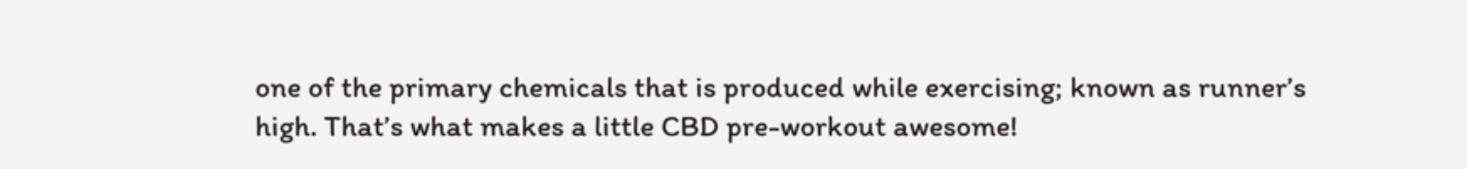one of the primary chemicals that is produced while exercising; known as runner’s high. That’s what makes a little CBD pre-workout awesome!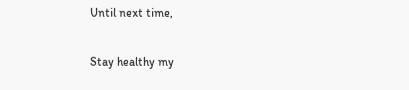Until next time,

Stay healthy my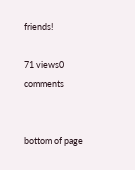friends!

71 views0 comments


bottom of page